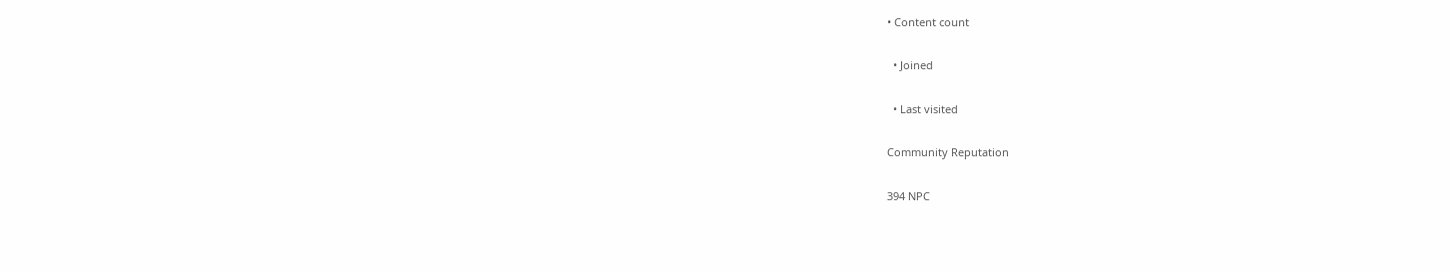• Content count

  • Joined

  • Last visited

Community Reputation

394 NPC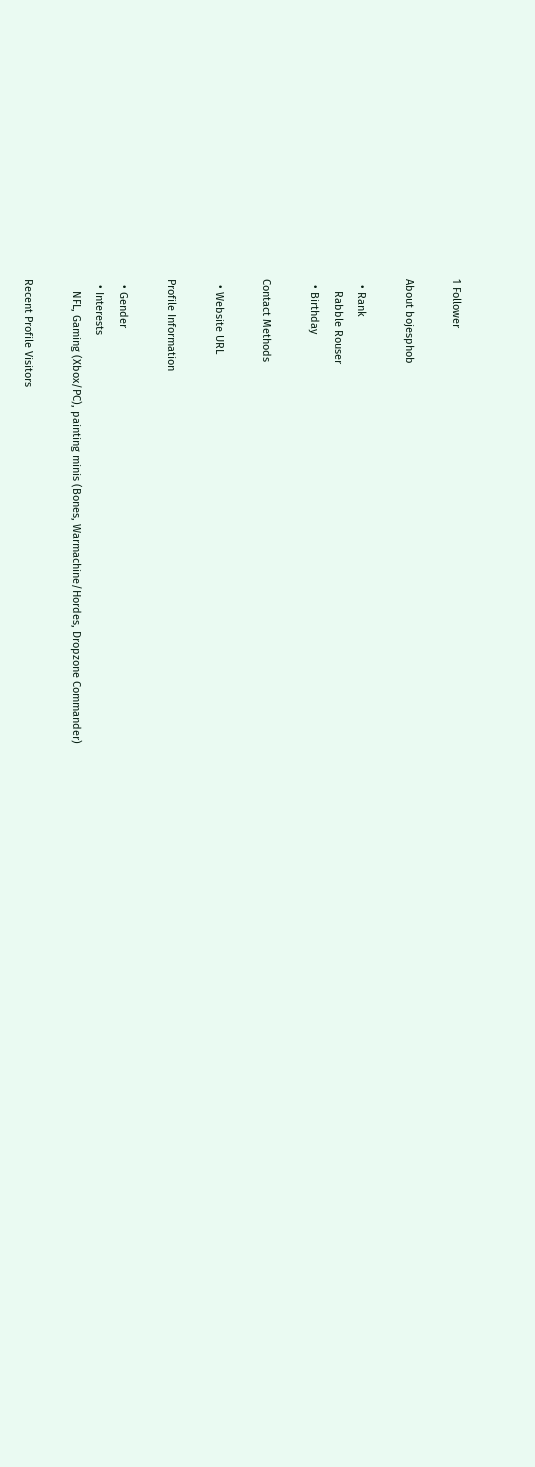1 Follower

About bojesphob

  • Rank
    Rabble Rouser
  • Birthday

Contact Methods

  • Website URL

Profile Information

  • Gender
  • Interests
    NFL, Gaming (Xbox/PC), painting minis (Bones, Warmachine/Hordes, Dropzone Commander)

Recent Profile Visitors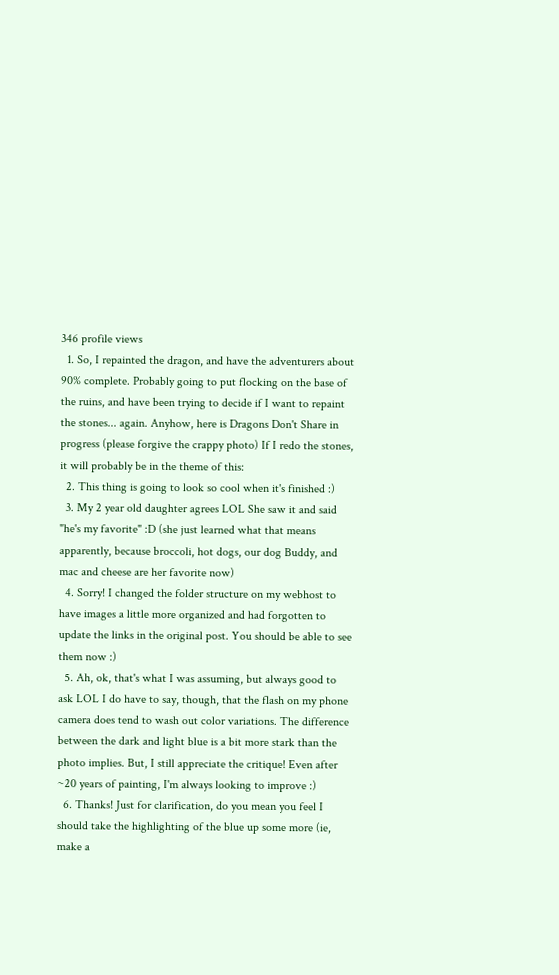346 profile views
  1. So, I repainted the dragon, and have the adventurers about 90% complete. Probably going to put flocking on the base of the ruins, and have been trying to decide if I want to repaint the stones... again. Anyhow, here is Dragons Don't Share in progress (please forgive the crappy photo) If I redo the stones, it will probably be in the theme of this:
  2. This thing is going to look so cool when it's finished :)
  3. My 2 year old daughter agrees LOL She saw it and said "he's my favorite" :D (she just learned what that means apparently, because broccoli, hot dogs, our dog Buddy, and mac and cheese are her favorite now)
  4. Sorry! I changed the folder structure on my webhost to have images a little more organized and had forgotten to update the links in the original post. You should be able to see them now :)
  5. Ah, ok, that's what I was assuming, but always good to ask LOL I do have to say, though, that the flash on my phone camera does tend to wash out color variations. The difference between the dark and light blue is a bit more stark than the photo implies. But, I still appreciate the critique! Even after ~20 years of painting, I'm always looking to improve :)
  6. Thanks! Just for clarification, do you mean you feel I should take the highlighting of the blue up some more (ie, make a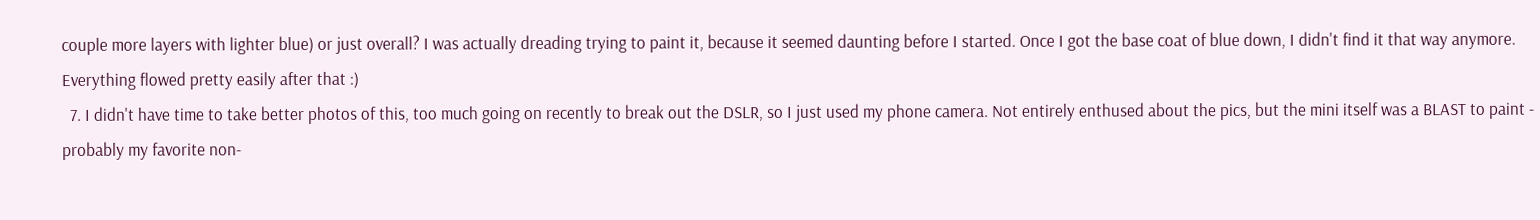couple more layers with lighter blue) or just overall? I was actually dreading trying to paint it, because it seemed daunting before I started. Once I got the base coat of blue down, I didn't find it that way anymore. Everything flowed pretty easily after that :)
  7. I didn't have time to take better photos of this, too much going on recently to break out the DSLR, so I just used my phone camera. Not entirely enthused about the pics, but the mini itself was a BLAST to paint - probably my favorite non-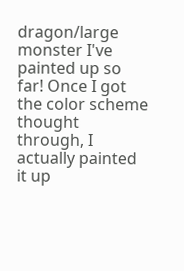dragon/large monster I've painted up so far! Once I got the color scheme thought through, I actually painted it up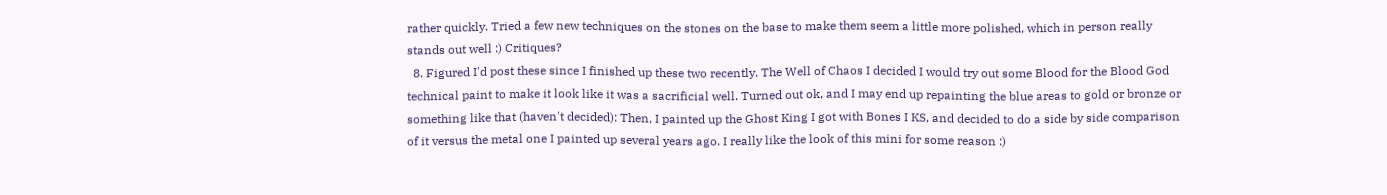rather quickly. Tried a few new techniques on the stones on the base to make them seem a little more polished, which in person really stands out well :) Critiques?
  8. Figured I'd post these since I finished up these two recently. The Well of Chaos I decided I would try out some Blood for the Blood God technical paint to make it look like it was a sacrificial well. Turned out ok, and I may end up repainting the blue areas to gold or bronze or something like that (haven't decided): Then, I painted up the Ghost King I got with Bones I KS, and decided to do a side by side comparison of it versus the metal one I painted up several years ago. I really like the look of this mini for some reason :)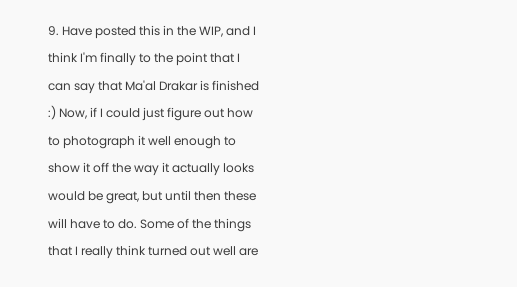9. Have posted this in the WIP, and I think I'm finally to the point that I can say that Ma'al Drakar is finished :) Now, if I could just figure out how to photograph it well enough to show it off the way it actually looks would be great, but until then these will have to do. Some of the things that I really think turned out well are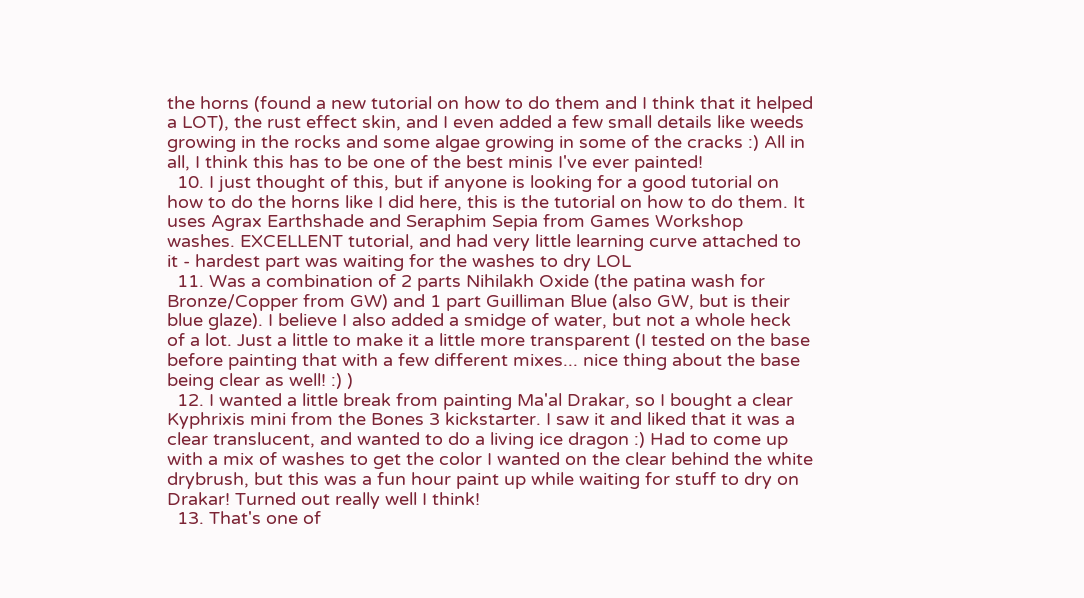the horns (found a new tutorial on how to do them and I think that it helped a LOT), the rust effect skin, and I even added a few small details like weeds growing in the rocks and some algae growing in some of the cracks :) All in all, I think this has to be one of the best minis I've ever painted!
  10. I just thought of this, but if anyone is looking for a good tutorial on how to do the horns like I did here, this is the tutorial on how to do them. It uses Agrax Earthshade and Seraphim Sepia from Games Workshop washes. EXCELLENT tutorial, and had very little learning curve attached to it - hardest part was waiting for the washes to dry LOL
  11. Was a combination of 2 parts Nihilakh Oxide (the patina wash for Bronze/Copper from GW) and 1 part Guilliman Blue (also GW, but is their blue glaze). I believe I also added a smidge of water, but not a whole heck of a lot. Just a little to make it a little more transparent (I tested on the base before painting that with a few different mixes... nice thing about the base being clear as well! :) )
  12. I wanted a little break from painting Ma'al Drakar, so I bought a clear Kyphrixis mini from the Bones 3 kickstarter. I saw it and liked that it was a clear translucent, and wanted to do a living ice dragon :) Had to come up with a mix of washes to get the color I wanted on the clear behind the white drybrush, but this was a fun hour paint up while waiting for stuff to dry on Drakar! Turned out really well I think!
  13. That's one of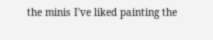the minis I've liked painting the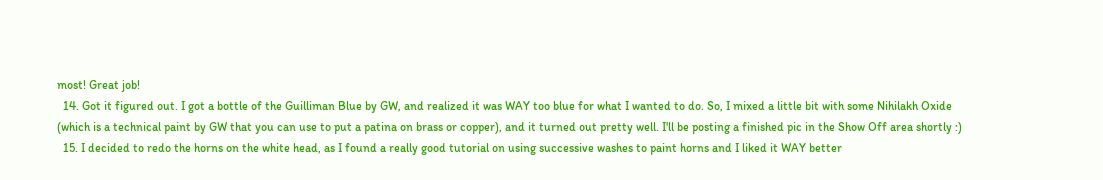most! Great job!
  14. Got it figured out. I got a bottle of the Guilliman Blue by GW, and realized it was WAY too blue for what I wanted to do. So, I mixed a little bit with some Nihilakh Oxide (which is a technical paint by GW that you can use to put a patina on brass or copper), and it turned out pretty well. I'll be posting a finished pic in the Show Off area shortly :)
  15. I decided to redo the horns on the white head, as I found a really good tutorial on using successive washes to paint horns and I liked it WAY better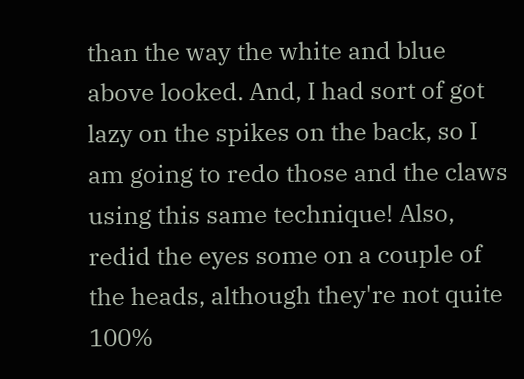than the way the white and blue above looked. And, I had sort of got lazy on the spikes on the back, so I am going to redo those and the claws using this same technique! Also, redid the eyes some on a couple of the heads, although they're not quite 100%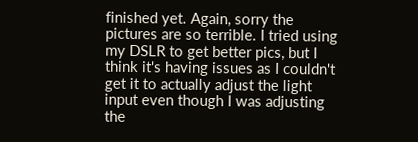finished yet. Again, sorry the pictures are so terrible. I tried using my DSLR to get better pics, but I think it's having issues as I couldn't get it to actually adjust the light input even though I was adjusting the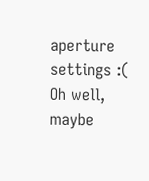aperture settings :( Oh well, maybe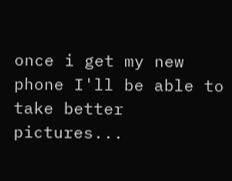once i get my new phone I'll be able to take better pictures...